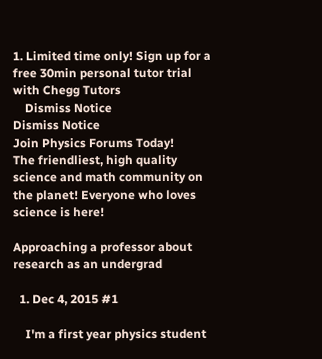1. Limited time only! Sign up for a free 30min personal tutor trial with Chegg Tutors
    Dismiss Notice
Dismiss Notice
Join Physics Forums Today!
The friendliest, high quality science and math community on the planet! Everyone who loves science is here!

Approaching a professor about research as an undergrad

  1. Dec 4, 2015 #1

    I'm a first year physics student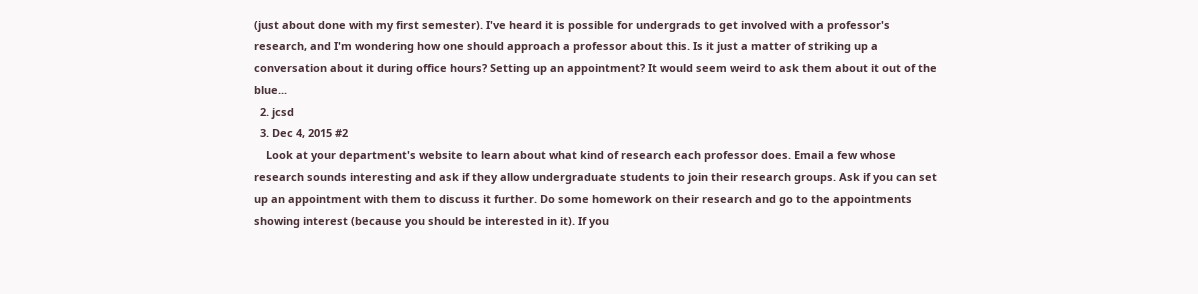(just about done with my first semester). I've heard it is possible for undergrads to get involved with a professor's research, and I'm wondering how one should approach a professor about this. Is it just a matter of striking up a conversation about it during office hours? Setting up an appointment? It would seem weird to ask them about it out of the blue...
  2. jcsd
  3. Dec 4, 2015 #2
    Look at your department's website to learn about what kind of research each professor does. Email a few whose research sounds interesting and ask if they allow undergraduate students to join their research groups. Ask if you can set up an appointment with them to discuss it further. Do some homework on their research and go to the appointments showing interest (because you should be interested in it). If you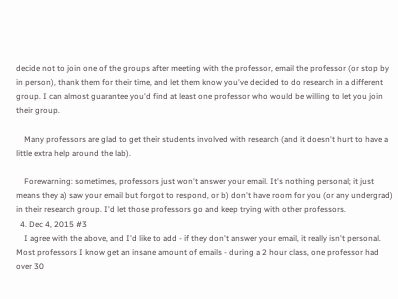decide not to join one of the groups after meeting with the professor, email the professor (or stop by in person), thank them for their time, and let them know you've decided to do research in a different group. I can almost guarantee you'd find at least one professor who would be willing to let you join their group.

    Many professors are glad to get their students involved with research (and it doesn't hurt to have a little extra help around the lab).

    Forewarning: sometimes, professors just won't answer your email. It's nothing personal; it just means they a) saw your email but forgot to respond, or b) don't have room for you (or any undergrad) in their research group. I'd let those professors go and keep trying with other professors.
  4. Dec 4, 2015 #3
    I agree with the above, and I'd like to add - if they don't answer your email, it really isn't personal. Most professors I know get an insane amount of emails - during a 2 hour class, one professor had over 30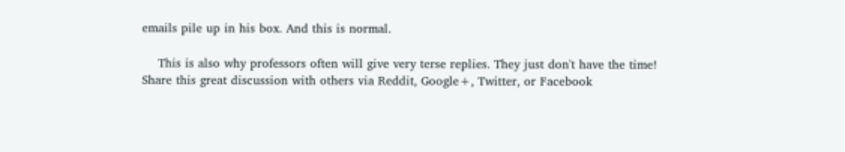emails pile up in his box. And this is normal.

    This is also why professors often will give very terse replies. They just don't have the time!
Share this great discussion with others via Reddit, Google+, Twitter, or Facebook